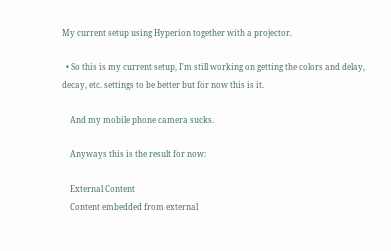My current setup using Hyperion together with a projector.

  • So this is my current setup, I'm still working on getting the colors and delay, decay, etc. settings to be better but for now this is it.

    And my mobile phone camera sucks.

    Anyways this is the result for now:

    External Content
    Content embedded from external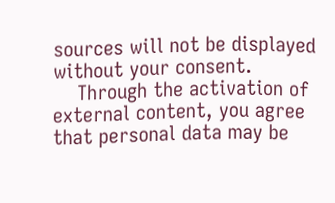sources will not be displayed without your consent.
    Through the activation of external content, you agree that personal data may be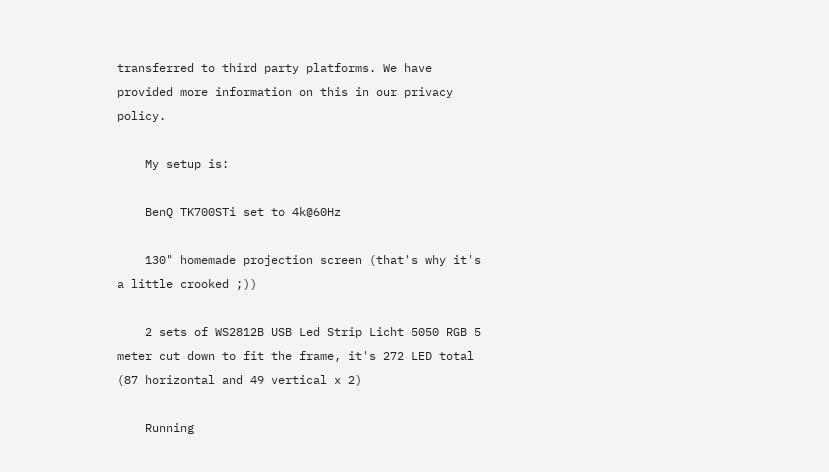transferred to third party platforms. We have provided more information on this in our privacy policy.

    My setup is:

    BenQ TK700STi set to 4k@60Hz

    130" homemade projection screen (that's why it's a little crooked ;))

    2 sets of WS2812B USB Led Strip Licht 5050 RGB 5 meter cut down to fit the frame, it's 272 LED total (87 horizontal and 49 vertical x 2)

    Running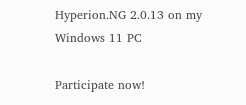Hyperion.NG 2.0.13 on my Windows 11 PC

Participate now!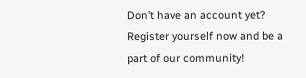Don’t have an account yet? Register yourself now and be a part of our community!